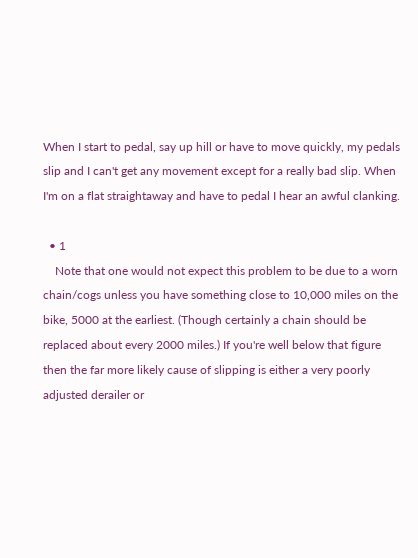When I start to pedal, say up hill or have to move quickly, my pedals slip and I can't get any movement except for a really bad slip. When I'm on a flat straightaway and have to pedal I hear an awful clanking.

  • 1
    Note that one would not expect this problem to be due to a worn chain/cogs unless you have something close to 10,000 miles on the bike, 5000 at the earliest. (Though certainly a chain should be replaced about every 2000 miles.) If you're well below that figure then the far more likely cause of slipping is either a very poorly adjusted derailer or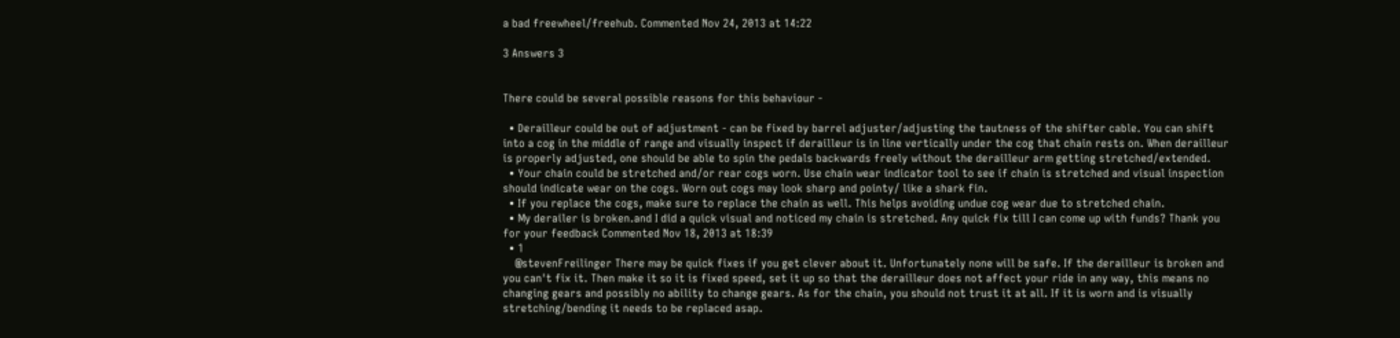a bad freewheel/freehub. Commented Nov 24, 2013 at 14:22

3 Answers 3


There could be several possible reasons for this behaviour -

  • Derailleur could be out of adjustment - can be fixed by barrel adjuster/adjusting the tautness of the shifter cable. You can shift into a cog in the middle of range and visually inspect if derailleur is in line vertically under the cog that chain rests on. When derailleur is properly adjusted, one should be able to spin the pedals backwards freely without the derailleur arm getting stretched/extended.
  • Your chain could be stretched and/or rear cogs worn. Use chain wear indicator tool to see if chain is stretched and visual inspection should indicate wear on the cogs. Worn out cogs may look sharp and pointy/ like a shark fin.
  • If you replace the cogs, make sure to replace the chain as well. This helps avoiding undue cog wear due to stretched chain.
  • My derailer is broken.and I did a quick visual and noticed my chain is stretched. Any quick fix till I can come up with funds? Thank you for your feedback Commented Nov 18, 2013 at 18:39
  • 1
    @stevenFreilinger There may be quick fixes if you get clever about it. Unfortunately none will be safe. If the derailleur is broken and you can't fix it. Then make it so it is fixed speed, set it up so that the derailleur does not affect your ride in any way, this means no changing gears and possibly no ability to change gears. As for the chain, you should not trust it at all. If it is worn and is visually stretching/bending it needs to be replaced asap.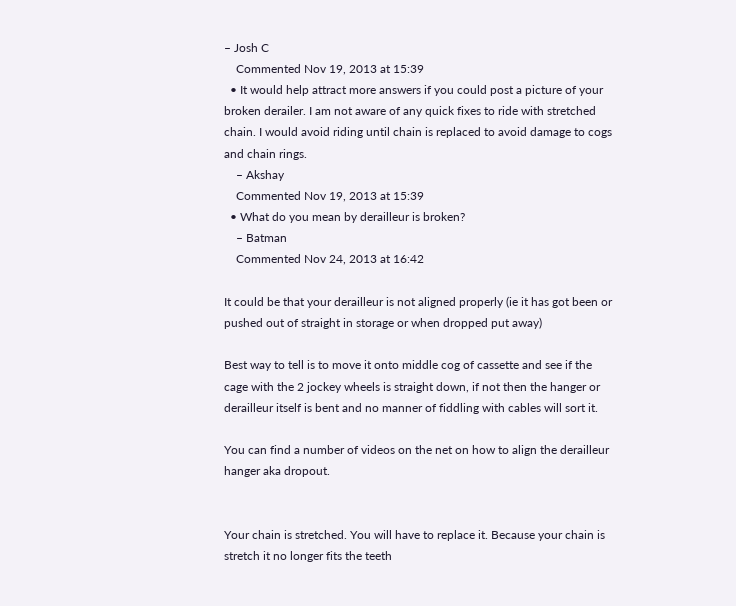– Josh C
    Commented Nov 19, 2013 at 15:39
  • It would help attract more answers if you could post a picture of your broken derailer. I am not aware of any quick fixes to ride with stretched chain. I would avoid riding until chain is replaced to avoid damage to cogs and chain rings.
    – Akshay
    Commented Nov 19, 2013 at 15:39
  • What do you mean by derailleur is broken?
    – Batman
    Commented Nov 24, 2013 at 16:42

It could be that your derailleur is not aligned properly (ie it has got been or pushed out of straight in storage or when dropped put away)

Best way to tell is to move it onto middle cog of cassette and see if the cage with the 2 jockey wheels is straight down, if not then the hanger or derailleur itself is bent and no manner of fiddling with cables will sort it.

You can find a number of videos on the net on how to align the derailleur hanger aka dropout.


Your chain is stretched. You will have to replace it. Because your chain is stretch it no longer fits the teeth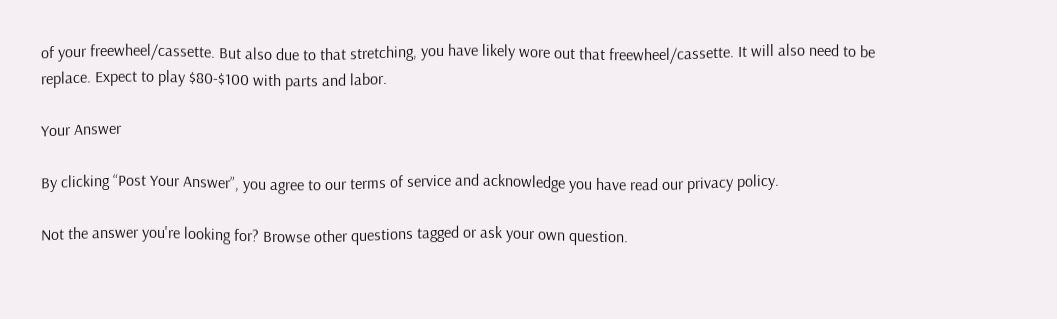of your freewheel/cassette. But also due to that stretching, you have likely wore out that freewheel/cassette. It will also need to be replace. Expect to play $80-$100 with parts and labor.

Your Answer

By clicking “Post Your Answer”, you agree to our terms of service and acknowledge you have read our privacy policy.

Not the answer you're looking for? Browse other questions tagged or ask your own question.